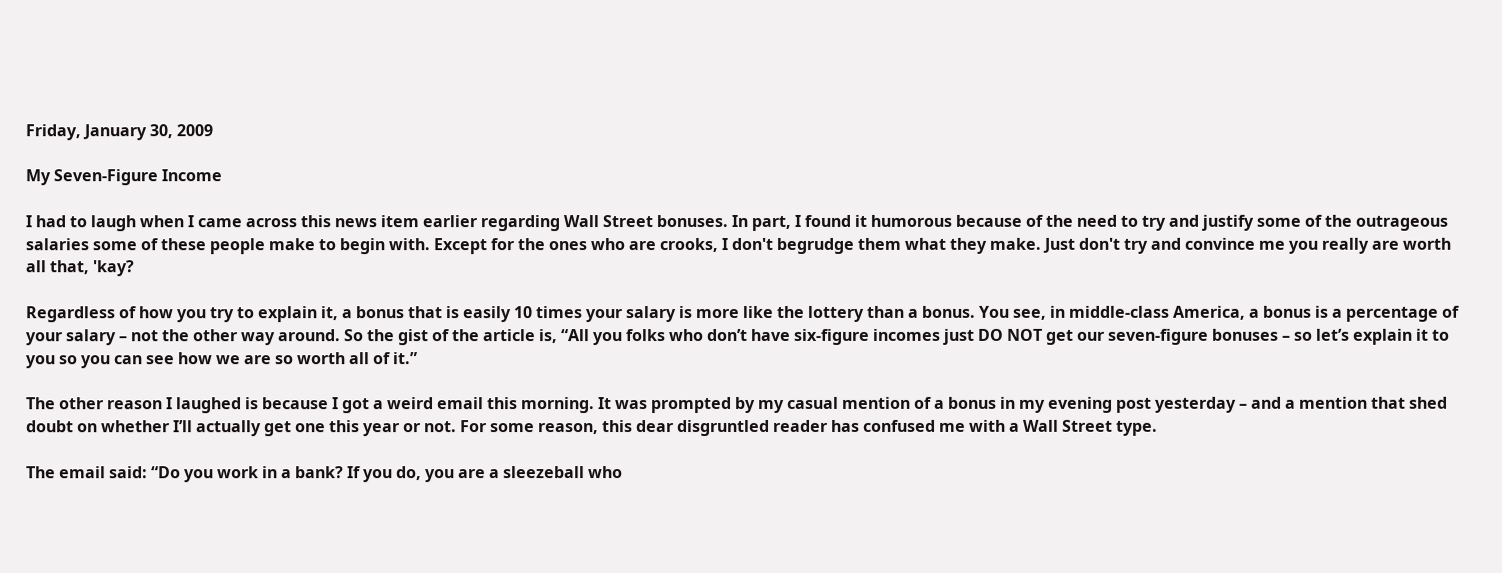Friday, January 30, 2009

My Seven-Figure Income

I had to laugh when I came across this news item earlier regarding Wall Street bonuses. In part, I found it humorous because of the need to try and justify some of the outrageous salaries some of these people make to begin with. Except for the ones who are crooks, I don't begrudge them what they make. Just don't try and convince me you really are worth all that, 'kay?

Regardless of how you try to explain it, a bonus that is easily 10 times your salary is more like the lottery than a bonus. You see, in middle-class America, a bonus is a percentage of your salary – not the other way around. So the gist of the article is, “All you folks who don’t have six-figure incomes just DO NOT get our seven-figure bonuses – so let’s explain it to you so you can see how we are so worth all of it.”

The other reason I laughed is because I got a weird email this morning. It was prompted by my casual mention of a bonus in my evening post yesterday – and a mention that shed doubt on whether I’ll actually get one this year or not. For some reason, this dear disgruntled reader has confused me with a Wall Street type.

The email said: “Do you work in a bank? If you do, you are a sleezeball who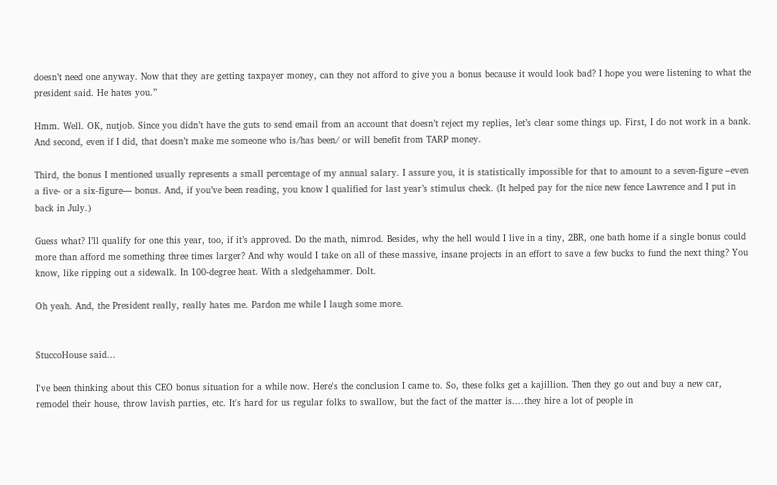doesn’t need one anyway. Now that they are getting taxpayer money, can they not afford to give you a bonus because it would look bad? I hope you were listening to what the president said. He hates you.”

Hmm. Well. OK, nutjob. Since you didn’t have the guts to send email from an account that doesn’t reject my replies, let’s clear some things up. First, I do not work in a bank. And second, even if I did, that doesn’t make me someone who is/has been/ or will benefit from TARP money.

Third, the bonus I mentioned usually represents a small percentage of my annual salary. I assure you, it is statistically impossible for that to amount to a seven-figure –even a five- or a six-figure— bonus. And, if you’ve been reading, you know I qualified for last year’s stimulus check. (It helped pay for the nice new fence Lawrence and I put in back in July.)

Guess what? I’ll qualify for one this year, too, if it’s approved. Do the math, nimrod. Besides, why the hell would I live in a tiny, 2BR, one bath home if a single bonus could more than afford me something three times larger? And why would I take on all of these massive, insane projects in an effort to save a few bucks to fund the next thing? You know, like ripping out a sidewalk. In 100-degree heat. With a sledgehammer. Dolt.

Oh yeah. And, the President really, really hates me. Pardon me while I laugh some more.


StuccoHouse said...

I've been thinking about this CEO bonus situation for a while now. Here's the conclusion I came to. So, these folks get a kajillion. Then they go out and buy a new car, remodel their house, throw lavish parties, etc. It's hard for us regular folks to swallow, but the fact of the matter is....they hire a lot of people in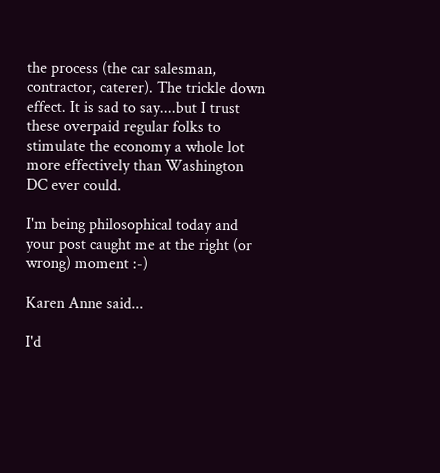the process (the car salesman, contractor, caterer). The trickle down effect. It is sad to say....but I trust these overpaid regular folks to stimulate the economy a whole lot more effectively than Washington DC ever could.

I'm being philosophical today and your post caught me at the right (or wrong) moment :-)

Karen Anne said...

I'd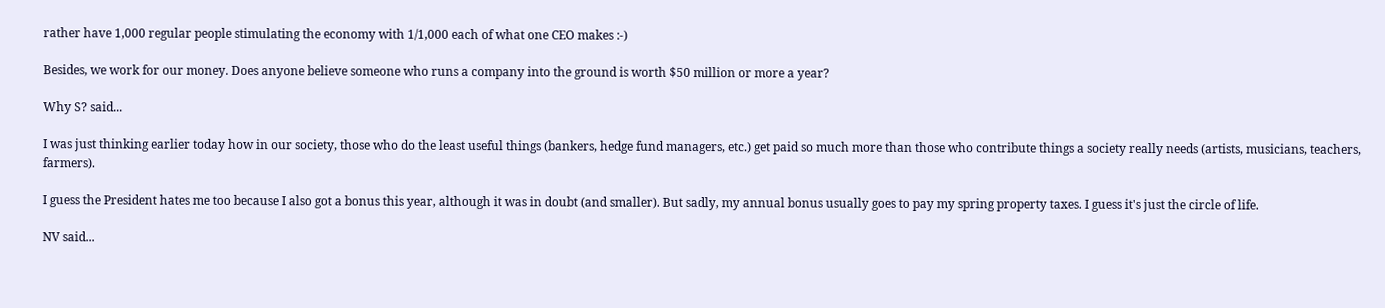rather have 1,000 regular people stimulating the economy with 1/1,000 each of what one CEO makes :-)

Besides, we work for our money. Does anyone believe someone who runs a company into the ground is worth $50 million or more a year?

Why S? said...

I was just thinking earlier today how in our society, those who do the least useful things (bankers, hedge fund managers, etc.) get paid so much more than those who contribute things a society really needs (artists, musicians, teachers, farmers).

I guess the President hates me too because I also got a bonus this year, although it was in doubt (and smaller). But sadly, my annual bonus usually goes to pay my spring property taxes. I guess it's just the circle of life.

NV said...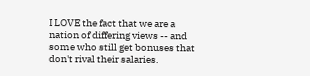I LOVE the fact that we are a nation of differing views -- and some who still get bonuses that don't rival their salaries.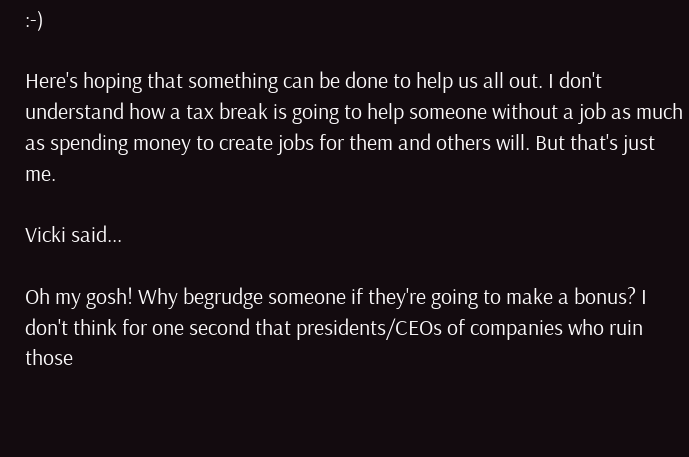:-)

Here's hoping that something can be done to help us all out. I don't understand how a tax break is going to help someone without a job as much as spending money to create jobs for them and others will. But that's just me.

Vicki said...

Oh my gosh! Why begrudge someone if they're going to make a bonus? I don't think for one second that presidents/CEOs of companies who ruin those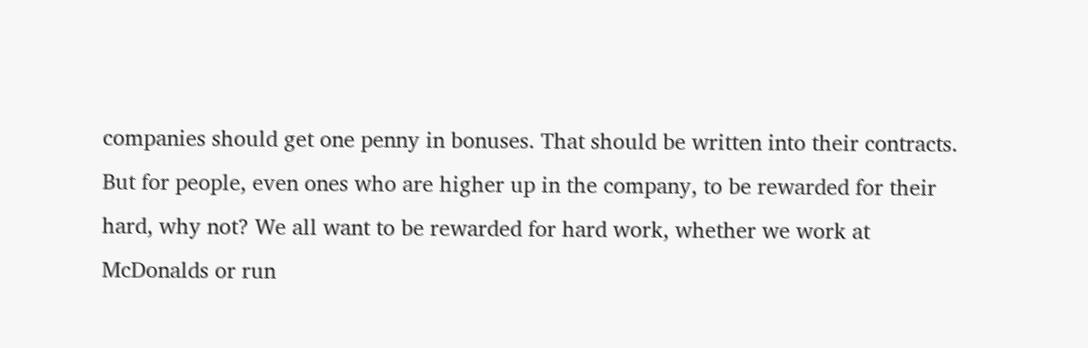companies should get one penny in bonuses. That should be written into their contracts. But for people, even ones who are higher up in the company, to be rewarded for their hard, why not? We all want to be rewarded for hard work, whether we work at McDonalds or run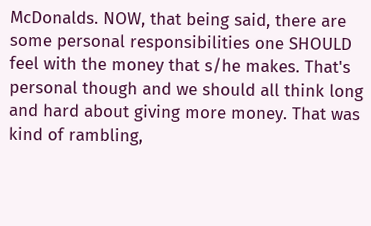McDonalds. NOW, that being said, there are some personal responsibilities one SHOULD feel with the money that s/he makes. That's personal though and we should all think long and hard about giving more money. That was kind of rambling,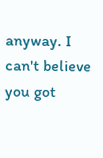anyway. I can't believe you got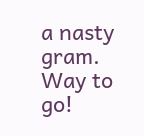a nasty gram. Way to go!